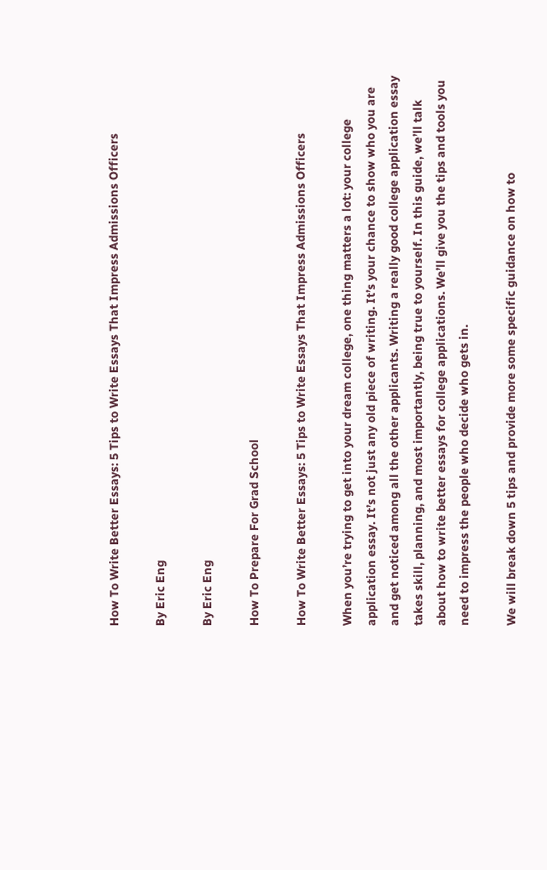How To Write Better Essays: 5 Tips to Write Essays That Impress Admissions Officers

By Eric Eng

By Eric Eng

How To Prepare For Grad School

How To Write Better Essays: 5 Tips to Write Essays That Impress Admissions Officers

When you’re trying to get into your dream college, one thing matters a lot: your college application essay. It’s not just any old piece of writing. It’s your chance to show who you are and get noticed among all the other applicants. Writing a really good college application essay takes skill, planning, and most importantly, being true to yourself. In this guide, we’ll talk about how to write better essays for college applications. We’ll give you the tips and tools you need to impress the people who decide who gets in.

We will break down 5 tips and provide more some specific guidance on how to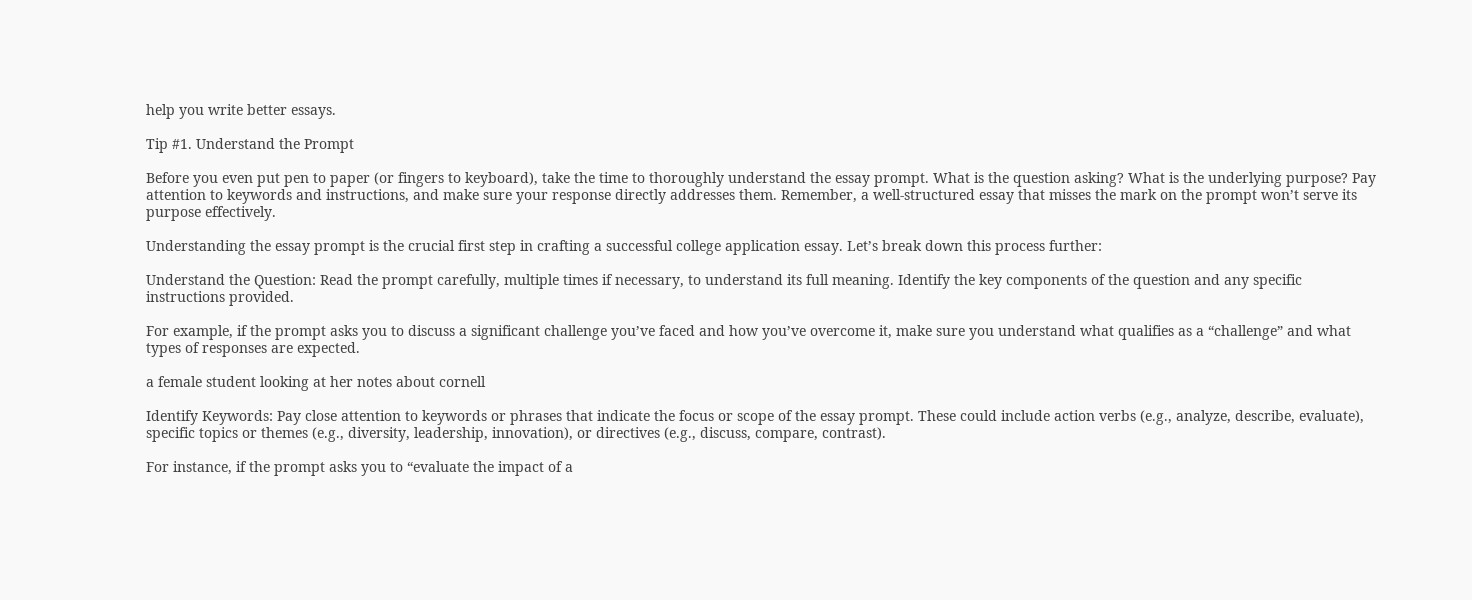help you write better essays.

Tip #1. Understand the Prompt

Before you even put pen to paper (or fingers to keyboard), take the time to thoroughly understand the essay prompt. What is the question asking? What is the underlying purpose? Pay attention to keywords and instructions, and make sure your response directly addresses them. Remember, a well-structured essay that misses the mark on the prompt won’t serve its purpose effectively.

Understanding the essay prompt is the crucial first step in crafting a successful college application essay. Let’s break down this process further:

Understand the Question: Read the prompt carefully, multiple times if necessary, to understand its full meaning. Identify the key components of the question and any specific instructions provided.

For example, if the prompt asks you to discuss a significant challenge you’ve faced and how you’ve overcome it, make sure you understand what qualifies as a “challenge” and what types of responses are expected.

a female student looking at her notes about cornell

Identify Keywords: Pay close attention to keywords or phrases that indicate the focus or scope of the essay prompt. These could include action verbs (e.g., analyze, describe, evaluate), specific topics or themes (e.g., diversity, leadership, innovation), or directives (e.g., discuss, compare, contrast).

For instance, if the prompt asks you to “evaluate the impact of a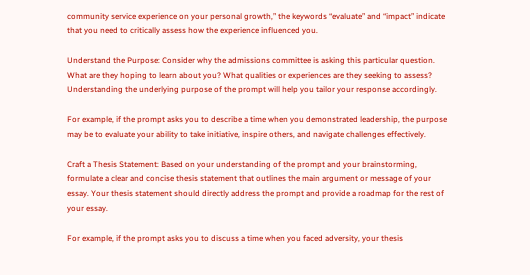community service experience on your personal growth,” the keywords “evaluate” and “impact” indicate that you need to critically assess how the experience influenced you.

Understand the Purpose: Consider why the admissions committee is asking this particular question. What are they hoping to learn about you? What qualities or experiences are they seeking to assess? Understanding the underlying purpose of the prompt will help you tailor your response accordingly.

For example, if the prompt asks you to describe a time when you demonstrated leadership, the purpose may be to evaluate your ability to take initiative, inspire others, and navigate challenges effectively.

Craft a Thesis Statement: Based on your understanding of the prompt and your brainstorming, formulate a clear and concise thesis statement that outlines the main argument or message of your essay. Your thesis statement should directly address the prompt and provide a roadmap for the rest of your essay.

For example, if the prompt asks you to discuss a time when you faced adversity, your thesis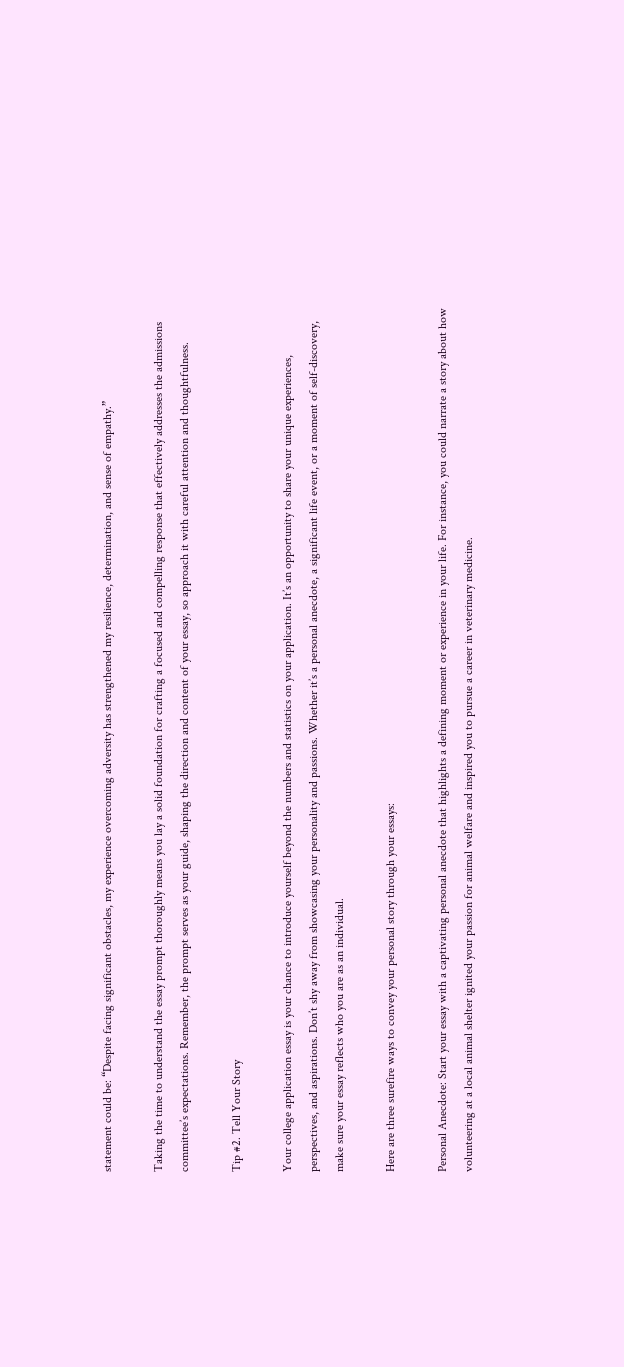statement could be: “Despite facing significant obstacles, my experience overcoming adversity has strengthened my resilience, determination, and sense of empathy.”

Taking the time to understand the essay prompt thoroughly means you lay a solid foundation for crafting a focused and compelling response that effectively addresses the admissions committee’s expectations. Remember, the prompt serves as your guide, shaping the direction and content of your essay, so approach it with careful attention and thoughtfulness.

Tip #2. Tell Your Story

Your college application essay is your chance to introduce yourself beyond the numbers and statistics on your application. It’s an opportunity to share your unique experiences, perspectives, and aspirations. Don’t shy away from showcasing your personality and passions. Whether it’s a personal anecdote, a significant life event, or a moment of self-discovery, make sure your essay reflects who you are as an individual.

Here are three surefire ways to convey your personal story through your essays:

Personal Anecdote: Start your essay with a captivating personal anecdote that highlights a defining moment or experience in your life. For instance, you could narrate a story about how volunteering at a local animal shelter ignited your passion for animal welfare and inspired you to pursue a career in veterinary medicine.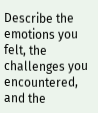Describe the emotions you felt, the challenges you encountered, and the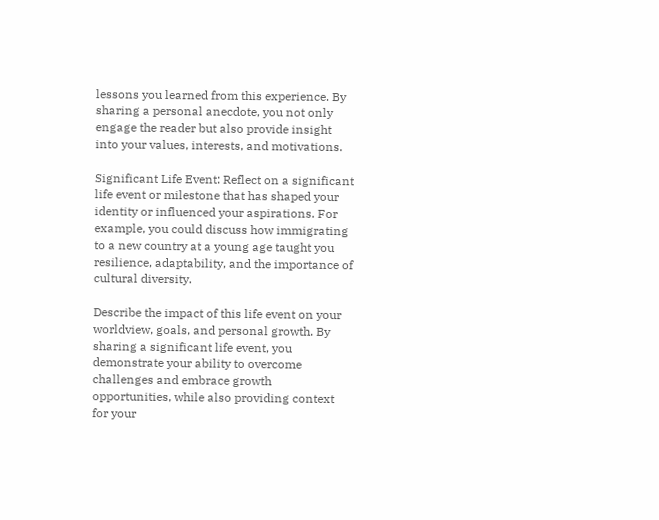lessons you learned from this experience. By sharing a personal anecdote, you not only engage the reader but also provide insight into your values, interests, and motivations.

Significant Life Event: Reflect on a significant life event or milestone that has shaped your identity or influenced your aspirations. For example, you could discuss how immigrating to a new country at a young age taught you resilience, adaptability, and the importance of cultural diversity.

Describe the impact of this life event on your worldview, goals, and personal growth. By sharing a significant life event, you demonstrate your ability to overcome challenges and embrace growth opportunities, while also providing context for your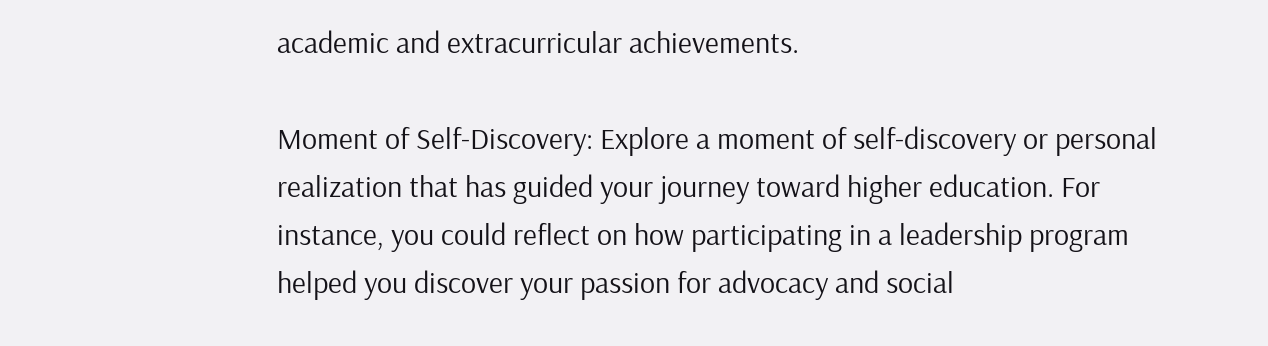academic and extracurricular achievements.

Moment of Self-Discovery: Explore a moment of self-discovery or personal realization that has guided your journey toward higher education. For instance, you could reflect on how participating in a leadership program helped you discover your passion for advocacy and social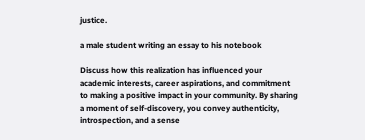justice.

a male student writing an essay to his notebook

Discuss how this realization has influenced your academic interests, career aspirations, and commitment to making a positive impact in your community. By sharing a moment of self-discovery, you convey authenticity, introspection, and a sense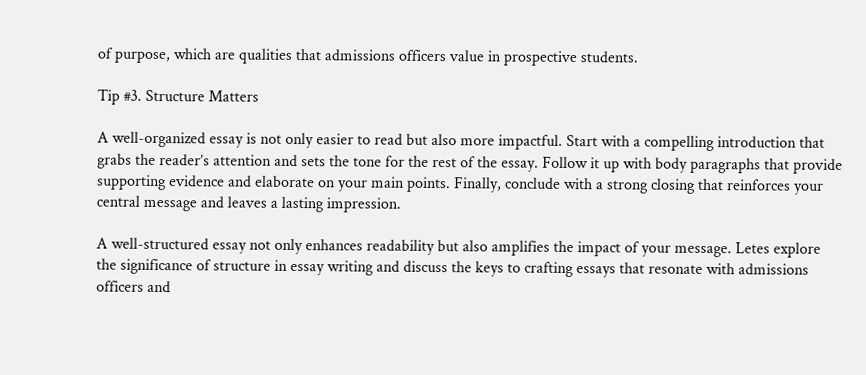of purpose, which are qualities that admissions officers value in prospective students.

Tip #3. Structure Matters

A well-organized essay is not only easier to read but also more impactful. Start with a compelling introduction that grabs the reader’s attention and sets the tone for the rest of the essay. Follow it up with body paragraphs that provide supporting evidence and elaborate on your main points. Finally, conclude with a strong closing that reinforces your central message and leaves a lasting impression.

A well-structured essay not only enhances readability but also amplifies the impact of your message. Letes explore the significance of structure in essay writing and discuss the keys to crafting essays that resonate with admissions officers and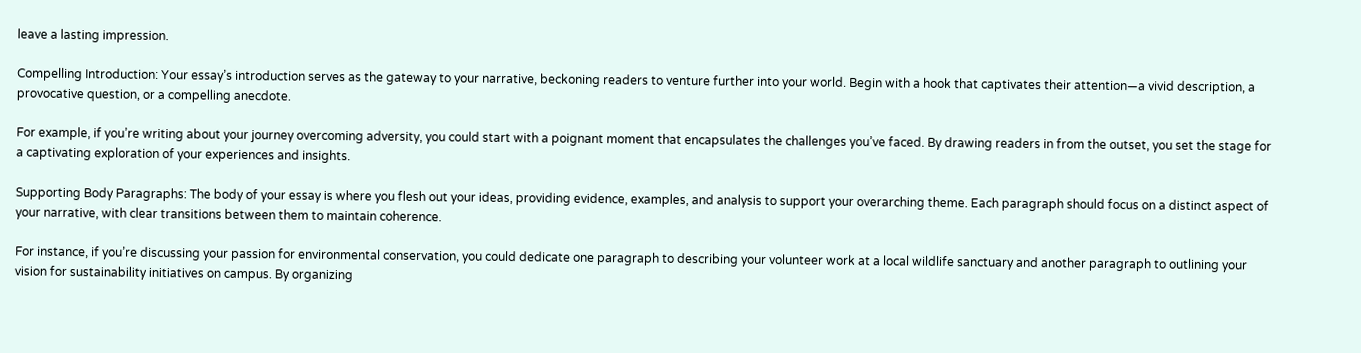leave a lasting impression.

Compelling Introduction: Your essay’s introduction serves as the gateway to your narrative, beckoning readers to venture further into your world. Begin with a hook that captivates their attention—a vivid description, a provocative question, or a compelling anecdote.

For example, if you’re writing about your journey overcoming adversity, you could start with a poignant moment that encapsulates the challenges you’ve faced. By drawing readers in from the outset, you set the stage for a captivating exploration of your experiences and insights.

Supporting Body Paragraphs: The body of your essay is where you flesh out your ideas, providing evidence, examples, and analysis to support your overarching theme. Each paragraph should focus on a distinct aspect of your narrative, with clear transitions between them to maintain coherence.

For instance, if you’re discussing your passion for environmental conservation, you could dedicate one paragraph to describing your volunteer work at a local wildlife sanctuary and another paragraph to outlining your vision for sustainability initiatives on campus. By organizing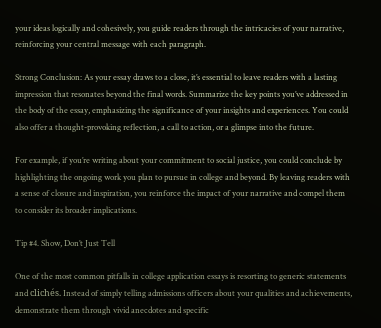your ideas logically and cohesively, you guide readers through the intricacies of your narrative, reinforcing your central message with each paragraph.

Strong Conclusion: As your essay draws to a close, it’s essential to leave readers with a lasting impression that resonates beyond the final words. Summarize the key points you’ve addressed in the body of the essay, emphasizing the significance of your insights and experiences. You could also offer a thought-provoking reflection, a call to action, or a glimpse into the future.

For example, if you’re writing about your commitment to social justice, you could conclude by highlighting the ongoing work you plan to pursue in college and beyond. By leaving readers with a sense of closure and inspiration, you reinforce the impact of your narrative and compel them to consider its broader implications.

Tip #4. Show, Don’t Just Tell

One of the most common pitfalls in college application essays is resorting to generic statements and clichés. Instead of simply telling admissions officers about your qualities and achievements, demonstrate them through vivid anecdotes and specific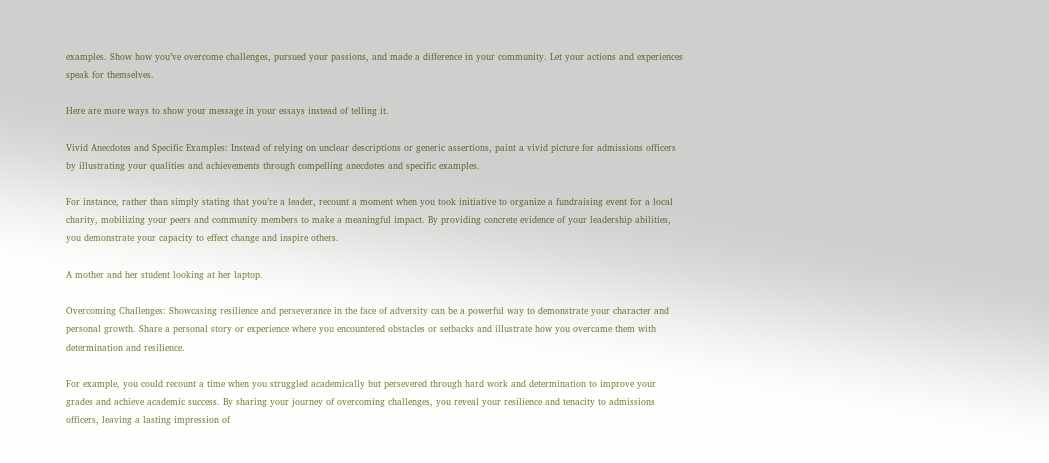examples. Show how you’ve overcome challenges, pursued your passions, and made a difference in your community. Let your actions and experiences speak for themselves.

Here are more ways to show your message in your essays instead of telling it.

Vivid Anecdotes and Specific Examples: Instead of relying on unclear descriptions or generic assertions, paint a vivid picture for admissions officers by illustrating your qualities and achievements through compelling anecdotes and specific examples.

For instance, rather than simply stating that you’re a leader, recount a moment when you took initiative to organize a fundraising event for a local charity, mobilizing your peers and community members to make a meaningful impact. By providing concrete evidence of your leadership abilities, you demonstrate your capacity to effect change and inspire others.

A mother and her student looking at her laptop.

Overcoming Challenges: Showcasing resilience and perseverance in the face of adversity can be a powerful way to demonstrate your character and personal growth. Share a personal story or experience where you encountered obstacles or setbacks and illustrate how you overcame them with determination and resilience.

For example, you could recount a time when you struggled academically but persevered through hard work and determination to improve your grades and achieve academic success. By sharing your journey of overcoming challenges, you reveal your resilience and tenacity to admissions officers, leaving a lasting impression of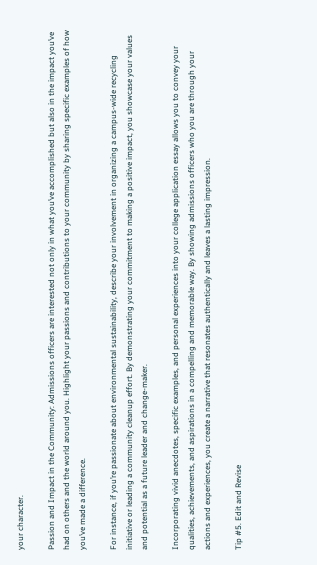your character.

Passion and Impact in the Community: Admissions officers are interested not only in what you’ve accomplished but also in the impact you’ve had on others and the world around you. Highlight your passions and contributions to your community by sharing specific examples of how you’ve made a difference.

For instance, if you’re passionate about environmental sustainability, describe your involvement in organizing a campus-wide recycling initiative or leading a community cleanup effort. By demonstrating your commitment to making a positive impact, you showcase your values and potential as a future leader and change-maker.

Incorporating vivid anecdotes, specific examples, and personal experiences into your college application essay allows you to convey your qualities, achievements, and aspirations in a compelling and memorable way. By showing admissions officers who you are through your actions and experiences, you create a narrative that resonates authentically and leaves a lasting impression.

Tip #5. Edit and Revise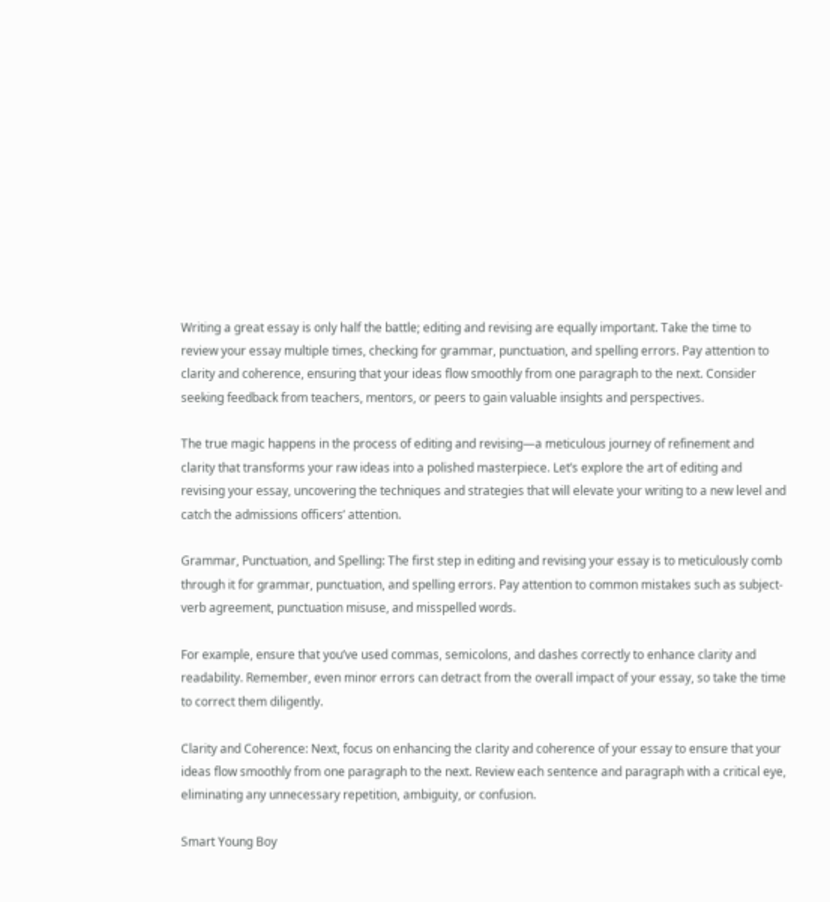Writing a great essay is only half the battle; editing and revising are equally important. Take the time to review your essay multiple times, checking for grammar, punctuation, and spelling errors. Pay attention to clarity and coherence, ensuring that your ideas flow smoothly from one paragraph to the next. Consider seeking feedback from teachers, mentors, or peers to gain valuable insights and perspectives.

The true magic happens in the process of editing and revising—a meticulous journey of refinement and clarity that transforms your raw ideas into a polished masterpiece. Let’s explore the art of editing and revising your essay, uncovering the techniques and strategies that will elevate your writing to a new level and catch the admissions officers’ attention.

Grammar, Punctuation, and Spelling: The first step in editing and revising your essay is to meticulously comb through it for grammar, punctuation, and spelling errors. Pay attention to common mistakes such as subject-verb agreement, punctuation misuse, and misspelled words.

For example, ensure that you’ve used commas, semicolons, and dashes correctly to enhance clarity and readability. Remember, even minor errors can detract from the overall impact of your essay, so take the time to correct them diligently.

Clarity and Coherence: Next, focus on enhancing the clarity and coherence of your essay to ensure that your ideas flow smoothly from one paragraph to the next. Review each sentence and paragraph with a critical eye, eliminating any unnecessary repetition, ambiguity, or confusion.

Smart Young Boy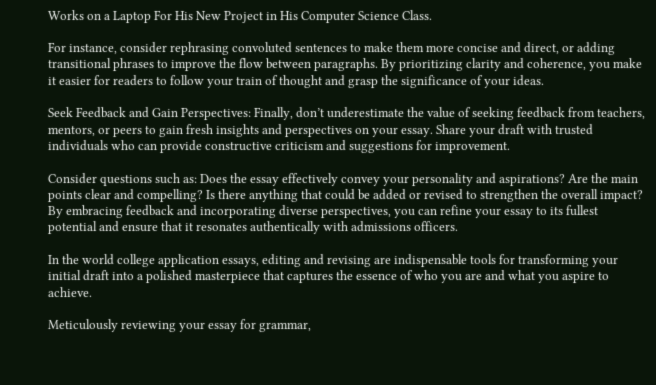Works on a Laptop For His New Project in His Computer Science Class.

For instance, consider rephrasing convoluted sentences to make them more concise and direct, or adding transitional phrases to improve the flow between paragraphs. By prioritizing clarity and coherence, you make it easier for readers to follow your train of thought and grasp the significance of your ideas.

Seek Feedback and Gain Perspectives: Finally, don’t underestimate the value of seeking feedback from teachers, mentors, or peers to gain fresh insights and perspectives on your essay. Share your draft with trusted individuals who can provide constructive criticism and suggestions for improvement.

Consider questions such as: Does the essay effectively convey your personality and aspirations? Are the main points clear and compelling? Is there anything that could be added or revised to strengthen the overall impact? By embracing feedback and incorporating diverse perspectives, you can refine your essay to its fullest potential and ensure that it resonates authentically with admissions officers.

In the world college application essays, editing and revising are indispensable tools for transforming your initial draft into a polished masterpiece that captures the essence of who you are and what you aspire to achieve.

Meticulously reviewing your essay for grammar,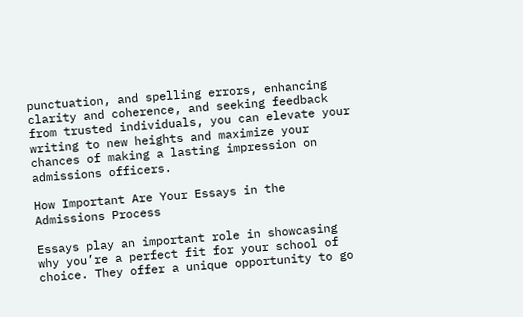punctuation, and spelling errors, enhancing clarity and coherence, and seeking feedback from trusted individuals, you can elevate your writing to new heights and maximize your chances of making a lasting impression on admissions officers.

How Important Are Your Essays in the Admissions Process

Essays play an important role in showcasing why you’re a perfect fit for your school of choice. They offer a unique opportunity to go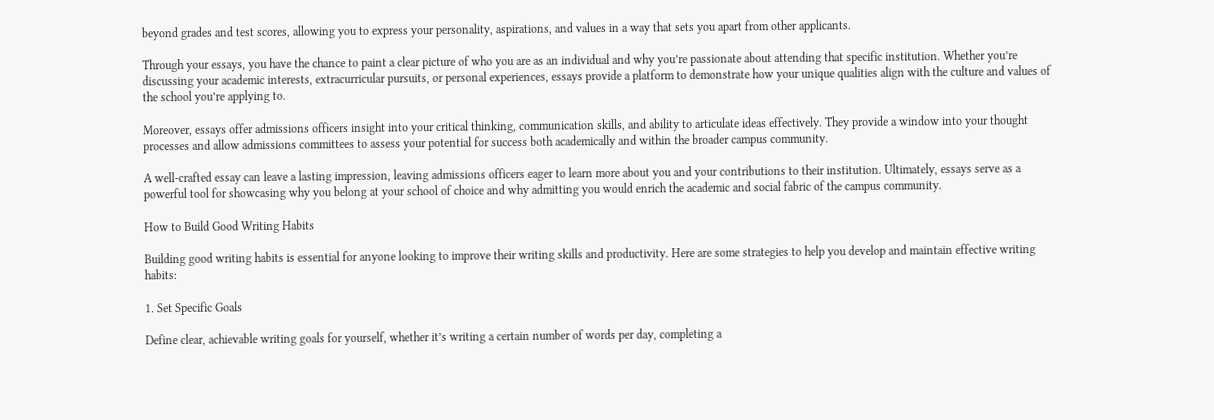beyond grades and test scores, allowing you to express your personality, aspirations, and values in a way that sets you apart from other applicants.

Through your essays, you have the chance to paint a clear picture of who you are as an individual and why you’re passionate about attending that specific institution. Whether you’re discussing your academic interests, extracurricular pursuits, or personal experiences, essays provide a platform to demonstrate how your unique qualities align with the culture and values of the school you’re applying to.

Moreover, essays offer admissions officers insight into your critical thinking, communication skills, and ability to articulate ideas effectively. They provide a window into your thought processes and allow admissions committees to assess your potential for success both academically and within the broader campus community.

A well-crafted essay can leave a lasting impression, leaving admissions officers eager to learn more about you and your contributions to their institution. Ultimately, essays serve as a powerful tool for showcasing why you belong at your school of choice and why admitting you would enrich the academic and social fabric of the campus community.

How to Build Good Writing Habits

Building good writing habits is essential for anyone looking to improve their writing skills and productivity. Here are some strategies to help you develop and maintain effective writing habits:

1. Set Specific Goals

Define clear, achievable writing goals for yourself, whether it’s writing a certain number of words per day, completing a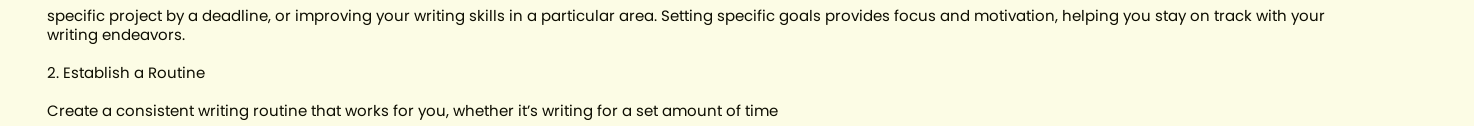specific project by a deadline, or improving your writing skills in a particular area. Setting specific goals provides focus and motivation, helping you stay on track with your writing endeavors.

2. Establish a Routine

Create a consistent writing routine that works for you, whether it’s writing for a set amount of time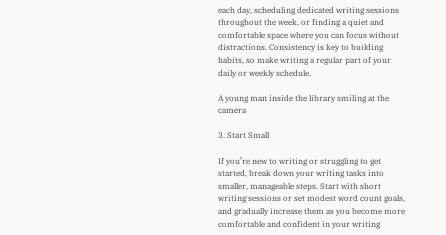each day, scheduling dedicated writing sessions throughout the week, or finding a quiet and comfortable space where you can focus without distractions. Consistency is key to building habits, so make writing a regular part of your daily or weekly schedule.

A young man inside the library smiling at the camera

3. Start Small

If you’re new to writing or struggling to get started, break down your writing tasks into smaller, manageable steps. Start with short writing sessions or set modest word count goals, and gradually increase them as you become more comfortable and confident in your writing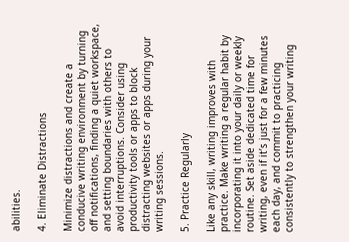abilities.

4. Eliminate Distractions

Minimize distractions and create a conducive writing environment by turning off notifications, finding a quiet workspace, and setting boundaries with others to avoid interruptions. Consider using productivity tools or apps to block distracting websites or apps during your writing sessions.

5. Practice Regularly

Like any skill, writing improves with practice. Make writing a regular habit by incorporating it into your daily or weekly routine. Set aside dedicated time for writing, even if it’s just for a few minutes each day, and commit to practicing consistently to strengthen your writing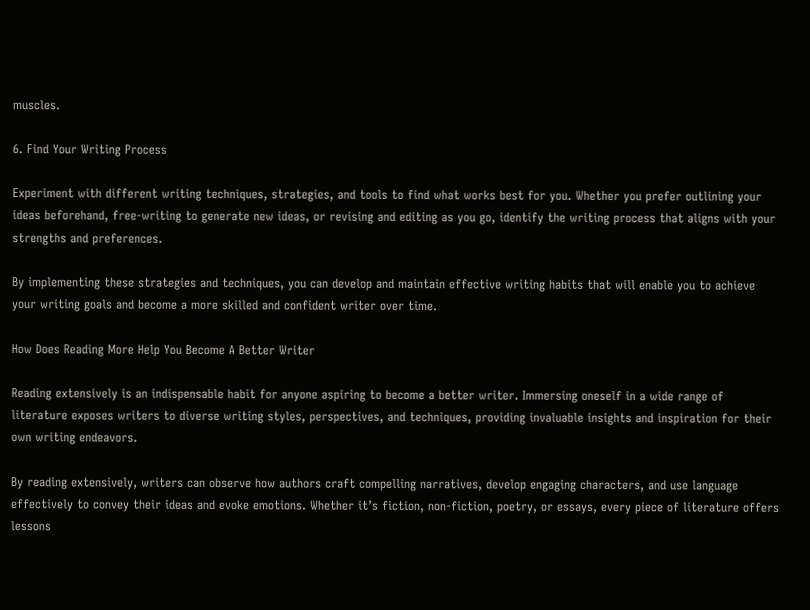muscles.

6. Find Your Writing Process

Experiment with different writing techniques, strategies, and tools to find what works best for you. Whether you prefer outlining your ideas beforehand, free-writing to generate new ideas, or revising and editing as you go, identify the writing process that aligns with your strengths and preferences.

By implementing these strategies and techniques, you can develop and maintain effective writing habits that will enable you to achieve your writing goals and become a more skilled and confident writer over time.

How Does Reading More Help You Become A Better Writer

Reading extensively is an indispensable habit for anyone aspiring to become a better writer. Immersing oneself in a wide range of literature exposes writers to diverse writing styles, perspectives, and techniques, providing invaluable insights and inspiration for their own writing endeavors.

By reading extensively, writers can observe how authors craft compelling narratives, develop engaging characters, and use language effectively to convey their ideas and evoke emotions. Whether it’s fiction, non-fiction, poetry, or essays, every piece of literature offers lessons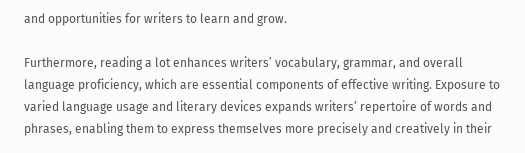and opportunities for writers to learn and grow.

Furthermore, reading a lot enhances writers’ vocabulary, grammar, and overall language proficiency, which are essential components of effective writing. Exposure to varied language usage and literary devices expands writers’ repertoire of words and phrases, enabling them to express themselves more precisely and creatively in their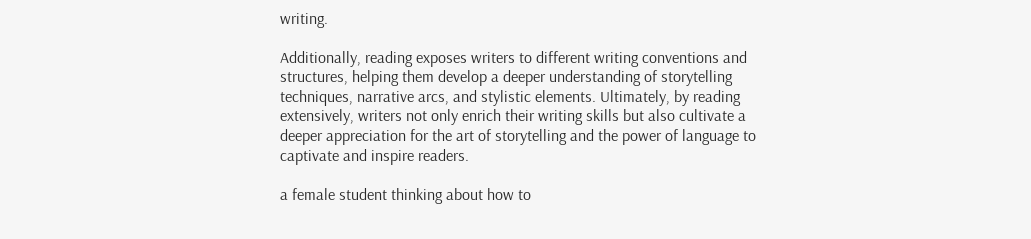writing.

Additionally, reading exposes writers to different writing conventions and structures, helping them develop a deeper understanding of storytelling techniques, narrative arcs, and stylistic elements. Ultimately, by reading extensively, writers not only enrich their writing skills but also cultivate a deeper appreciation for the art of storytelling and the power of language to captivate and inspire readers.

a female student thinking about how to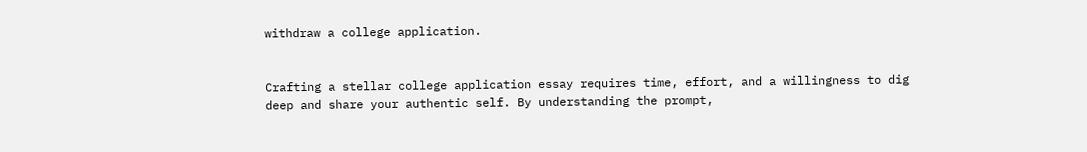withdraw a college application.


Crafting a stellar college application essay requires time, effort, and a willingness to dig deep and share your authentic self. By understanding the prompt,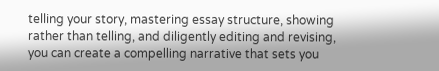telling your story, mastering essay structure, showing rather than telling, and diligently editing and revising, you can create a compelling narrative that sets you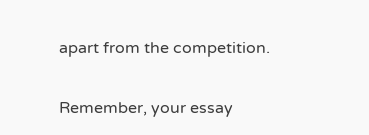apart from the competition.

Remember, your essay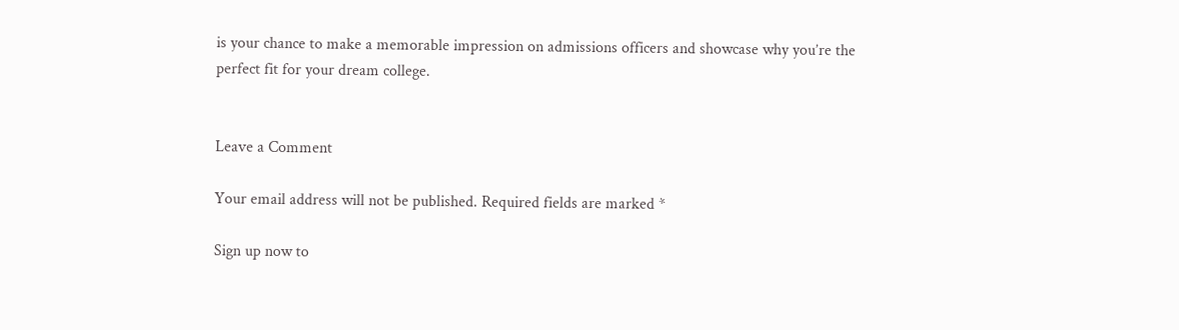is your chance to make a memorable impression on admissions officers and showcase why you’re the perfect fit for your dream college.


Leave a Comment

Your email address will not be published. Required fields are marked *

Sign up now to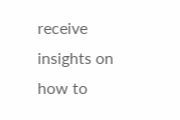receive insights on
how to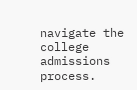navigate the college admissions process.